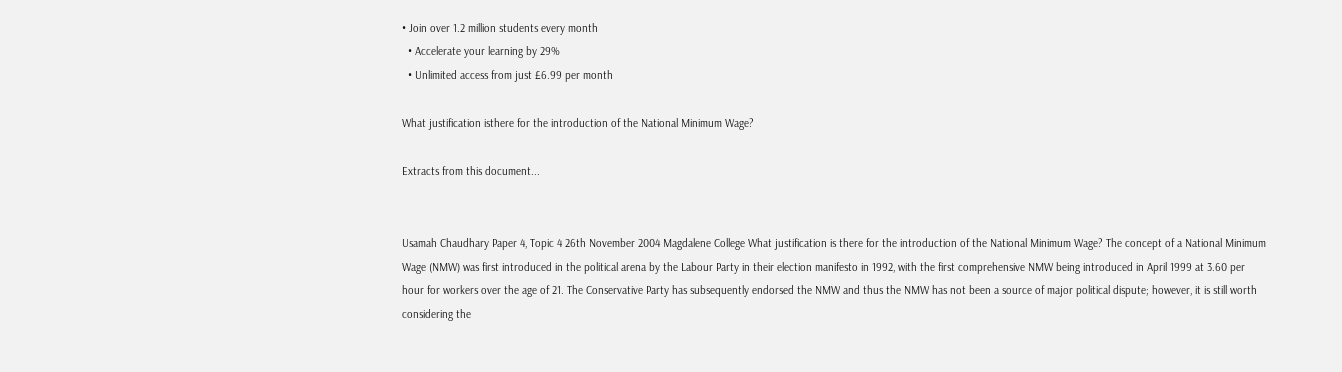• Join over 1.2 million students every month
  • Accelerate your learning by 29%
  • Unlimited access from just £6.99 per month

What justification isthere for the introduction of the National Minimum Wage?

Extracts from this document...


Usamah Chaudhary Paper 4, Topic 4 26th November 2004 Magdalene College What justification is there for the introduction of the National Minimum Wage? The concept of a National Minimum Wage (NMW) was first introduced in the political arena by the Labour Party in their election manifesto in 1992, with the first comprehensive NMW being introduced in April 1999 at 3.60 per hour for workers over the age of 21. The Conservative Party has subsequently endorsed the NMW and thus the NMW has not been a source of major political dispute; however, it is still worth considering the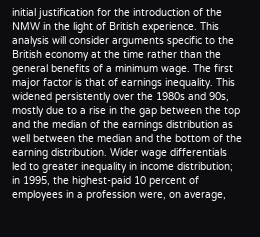initial justification for the introduction of the NMW in the light of British experience. This analysis will consider arguments specific to the British economy at the time rather than the general benefits of a minimum wage. The first major factor is that of earnings inequality. This widened persistently over the 1980s and 90s, mostly due to a rise in the gap between the top and the median of the earnings distribution as well between the median and the bottom of the earning distribution. Wider wage differentials led to greater inequality in income distribution; in 1995, the highest-paid 10 percent of employees in a profession were, on average,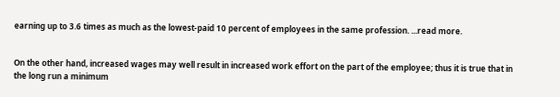earning up to 3.6 times as much as the lowest-paid 10 percent of employees in the same profession. ...read more.


On the other hand, increased wages may well result in increased work effort on the part of the employee; thus it is true that in the long run a minimum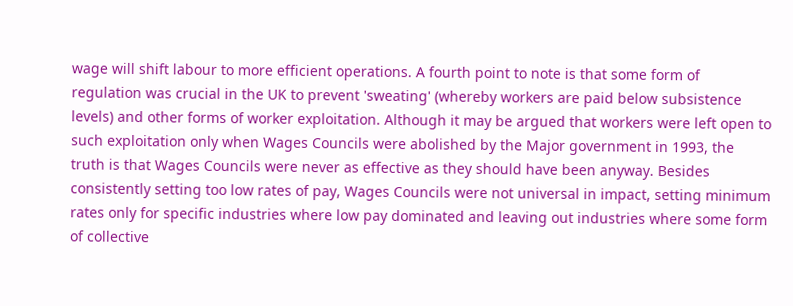wage will shift labour to more efficient operations. A fourth point to note is that some form of regulation was crucial in the UK to prevent 'sweating' (whereby workers are paid below subsistence levels) and other forms of worker exploitation. Although it may be argued that workers were left open to such exploitation only when Wages Councils were abolished by the Major government in 1993, the truth is that Wages Councils were never as effective as they should have been anyway. Besides consistently setting too low rates of pay, Wages Councils were not universal in impact, setting minimum rates only for specific industries where low pay dominated and leaving out industries where some form of collective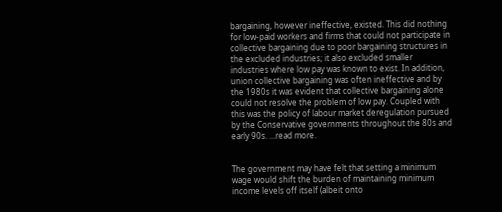bargaining, however ineffective, existed. This did nothing for low-paid workers and firms that could not participate in collective bargaining due to poor bargaining structures in the excluded industries; it also excluded smaller industries where low pay was known to exist. In addition, union collective bargaining was often ineffective and by the 1980s it was evident that collective bargaining alone could not resolve the problem of low pay. Coupled with this was the policy of labour market deregulation pursued by the Conservative governments throughout the 80s and early 90s. ...read more.


The government may have felt that setting a minimum wage would shift the burden of maintaining minimum income levels off itself (albeit onto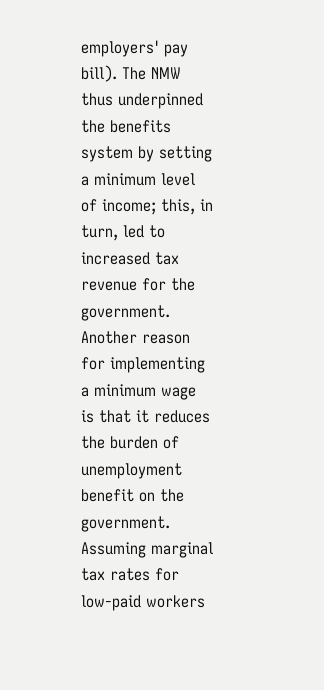employers' pay bill). The NMW thus underpinned the benefits system by setting a minimum level of income; this, in turn, led to increased tax revenue for the government. Another reason for implementing a minimum wage is that it reduces the burden of unemployment benefit on the government. Assuming marginal tax rates for low-paid workers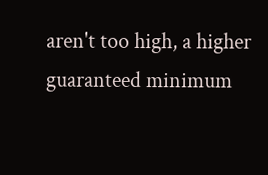aren't too high, a higher guaranteed minimum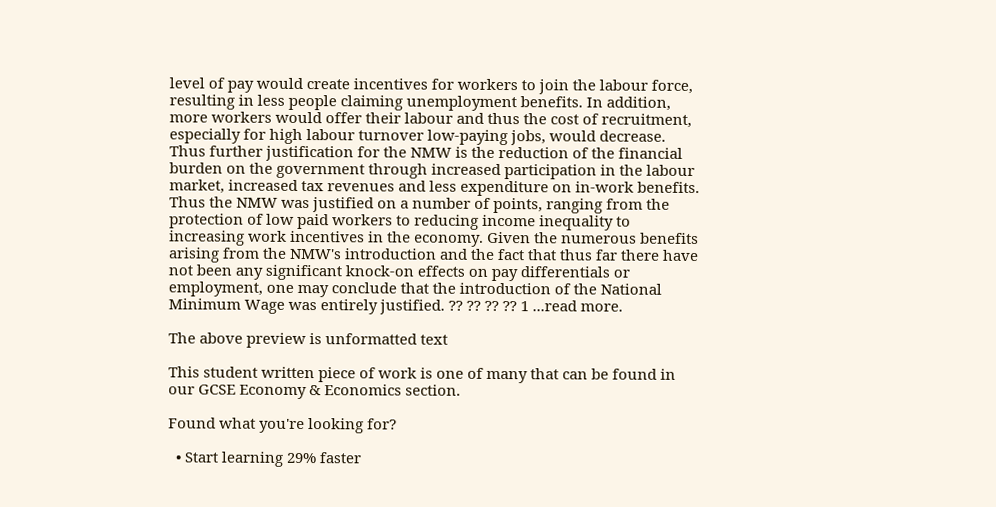level of pay would create incentives for workers to join the labour force, resulting in less people claiming unemployment benefits. In addition, more workers would offer their labour and thus the cost of recruitment, especially for high labour turnover low-paying jobs, would decrease. Thus further justification for the NMW is the reduction of the financial burden on the government through increased participation in the labour market, increased tax revenues and less expenditure on in-work benefits. Thus the NMW was justified on a number of points, ranging from the protection of low paid workers to reducing income inequality to increasing work incentives in the economy. Given the numerous benefits arising from the NMW's introduction and the fact that thus far there have not been any significant knock-on effects on pay differentials or employment, one may conclude that the introduction of the National Minimum Wage was entirely justified. ?? ?? ?? ?? 1 ...read more.

The above preview is unformatted text

This student written piece of work is one of many that can be found in our GCSE Economy & Economics section.

Found what you're looking for?

  • Start learning 29% faster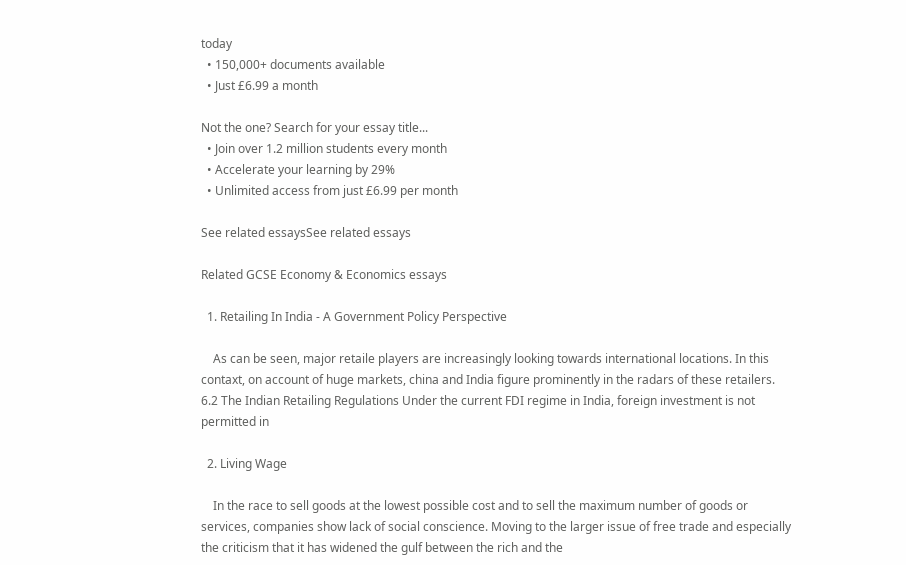today
  • 150,000+ documents available
  • Just £6.99 a month

Not the one? Search for your essay title...
  • Join over 1.2 million students every month
  • Accelerate your learning by 29%
  • Unlimited access from just £6.99 per month

See related essaysSee related essays

Related GCSE Economy & Economics essays

  1. Retailing In India - A Government Policy Perspective

    As can be seen, major retaile players are increasingly looking towards international locations. In this contaxt, on account of huge markets, china and India figure prominently in the radars of these retailers. 6.2 The Indian Retailing Regulations Under the current FDI regime in India, foreign investment is not permitted in

  2. Living Wage

    In the race to sell goods at the lowest possible cost and to sell the maximum number of goods or services, companies show lack of social conscience. Moving to the larger issue of free trade and especially the criticism that it has widened the gulf between the rich and the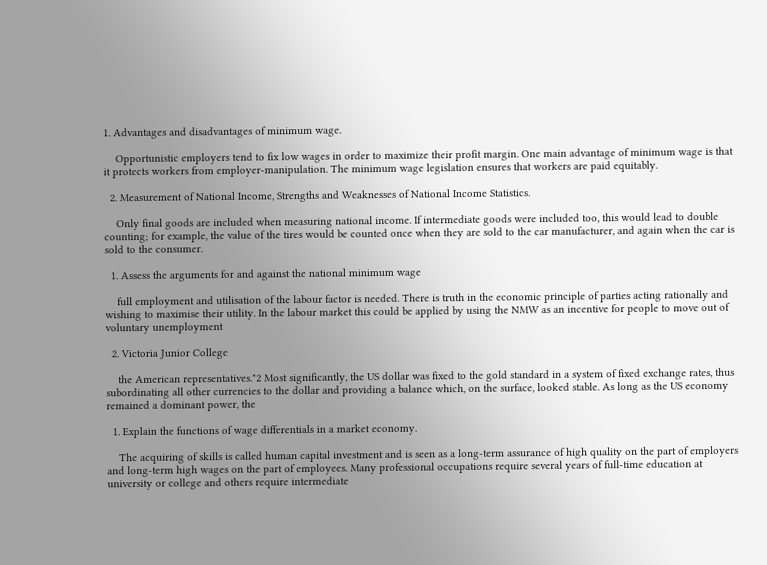1. Advantages and disadvantages of minimum wage.

    Opportunistic employers tend to fix low wages in order to maximize their profit margin. One main advantage of minimum wage is that it protects workers from employer-manipulation. The minimum wage legislation ensures that workers are paid equitably.

  2. Measurement of National Income, Strengths and Weaknesses of National Income Statistics.

    Only final goods are included when measuring national income. If intermediate goods were included too, this would lead to double counting; for example, the value of the tires would be counted once when they are sold to the car manufacturer, and again when the car is sold to the consumer.

  1. Assess the arguments for and against the national minimum wage

    full employment and utilisation of the labour factor is needed. There is truth in the economic principle of parties acting rationally and wishing to maximise their utility. In the labour market this could be applied by using the NMW as an incentive for people to move out of voluntary unemployment

  2. Victoria Junior College

    the American representatives."2 Most significantly, the US dollar was fixed to the gold standard in a system of fixed exchange rates, thus subordinating all other currencies to the dollar and providing a balance which, on the surface, looked stable. As long as the US economy remained a dominant power, the

  1. Explain the functions of wage differentials in a market economy.

    The acquiring of skills is called human capital investment and is seen as a long-term assurance of high quality on the part of employers and long-term high wages on the part of employees. Many professional occupations require several years of full-time education at university or college and others require intermediate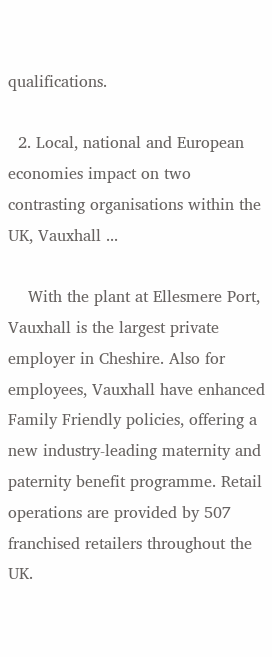qualifications.

  2. Local, national and European economies impact on two contrasting organisations within the UK, Vauxhall ...

    With the plant at Ellesmere Port, Vauxhall is the largest private employer in Cheshire. Also for employees, Vauxhall have enhanced Family Friendly policies, offering a new industry-leading maternity and paternity benefit programme. Retail operations are provided by 507 franchised retailers throughout the UK.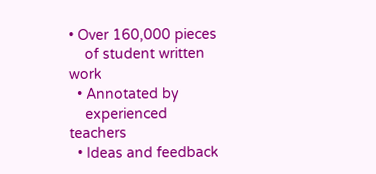• Over 160,000 pieces
    of student written work
  • Annotated by
    experienced teachers
  • Ideas and feedback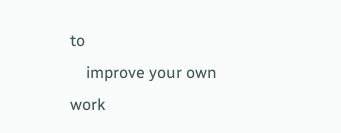to
    improve your own work